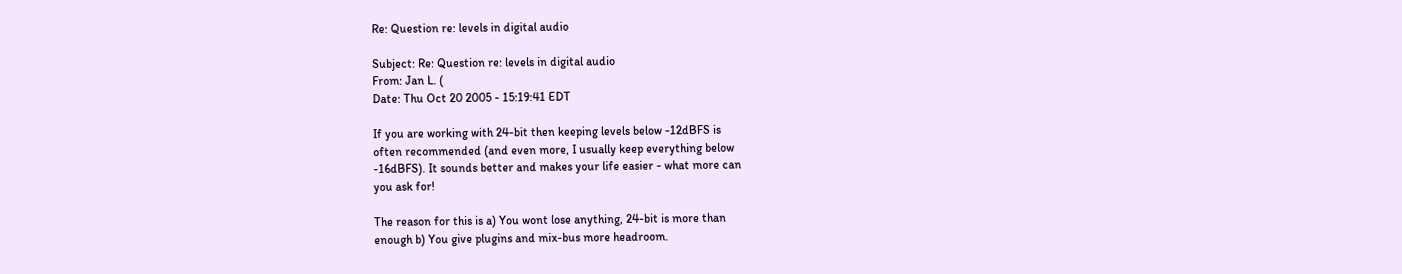Re: Question re: levels in digital audio

Subject: Re: Question re: levels in digital audio
From: Jan L. (
Date: Thu Oct 20 2005 - 15:19:41 EDT

If you are working with 24-bit then keeping levels below -12dBFS is
often recommended (and even more, I usually keep everything below
-16dBFS). It sounds better and makes your life easier - what more can
you ask for!

The reason for this is a) You wont lose anything, 24-bit is more than
enough b) You give plugins and mix-bus more headroom.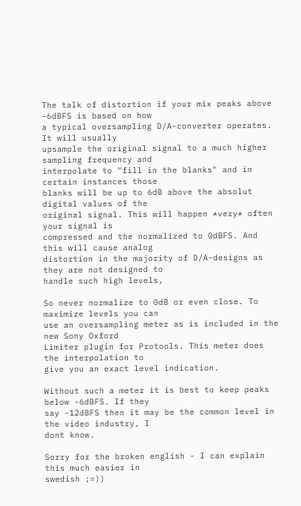The talk of distortion if your mix peaks above -6dBFS is based on how
a typical oversampling D/A-converter operates. It will usually
upsample the original signal to a much higher sampling frequency and
interpolate to "fill in the blanks" and in certain instances those
blanks will be up to 6dB above the absolut digital values of the
original signal. This will happen *very* often your signal is
compressed and the normalized to 0dBFS. And this will cause analog
distortion in the majority of D/A-designs as they are not designed to
handle such high levels,

So never normalize to 0dB or even close. To maximize levels you can
use an oversampling meter as is included in the new Sony Oxford
Limiter plugin for Protools. This meter does the interpolation to
give you an exact level indication.

Without such a meter it is best to keep peaks below -6dBFS. If they
say -12dBFS then it may be the common level in the video industry, I
dont know.

Sorry for the broken english - I can explain this much easier in
swedish ;=))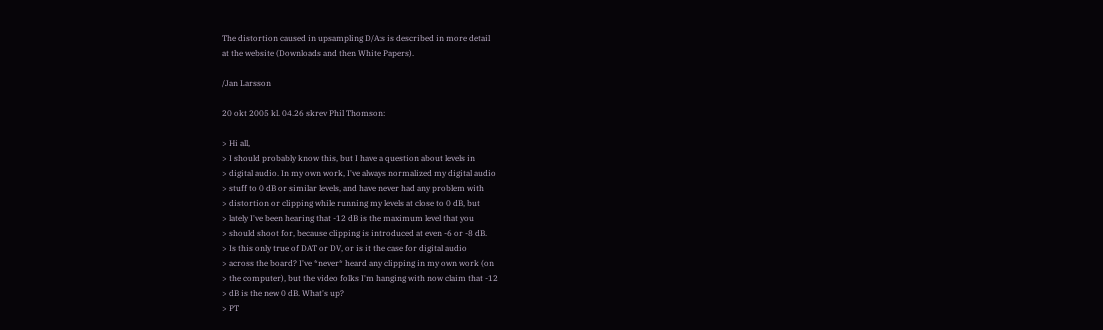The distortion caused in upsampling D/A:s is described in more detail
at the website (Downloads and then White Papers).

/Jan Larsson

20 okt 2005 kl. 04.26 skrev Phil Thomson:

> Hi all,
> I should probably know this, but I have a question about levels in
> digital audio. In my own work, I've always normalized my digital audio
> stuff to 0 dB or similar levels, and have never had any problem with
> distortion or clipping while running my levels at close to 0 dB, but
> lately I've been hearing that -12 dB is the maximum level that you
> should shoot for, because clipping is introduced at even -6 or -8 dB.
> Is this only true of DAT or DV, or is it the case for digital audio
> across the board? I've *never* heard any clipping in my own work (on
> the computer), but the video folks I'm hanging with now claim that -12
> dB is the new 0 dB. What's up?
> PT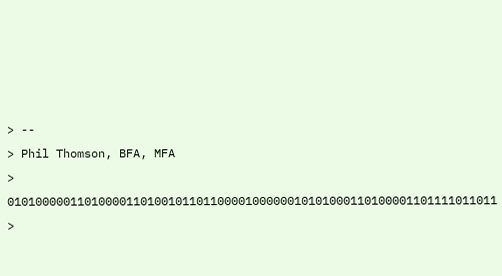> --
> Phil Thomson, BFA, MFA
> 0101000001101000011010010110110000100000010101000110100001101111011011
>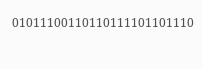01011100110110111101101110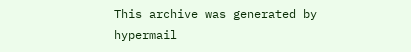This archive was generated by hypermail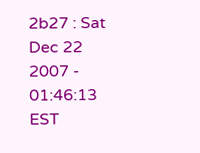2b27 : Sat Dec 22 2007 - 01:46:13 EST